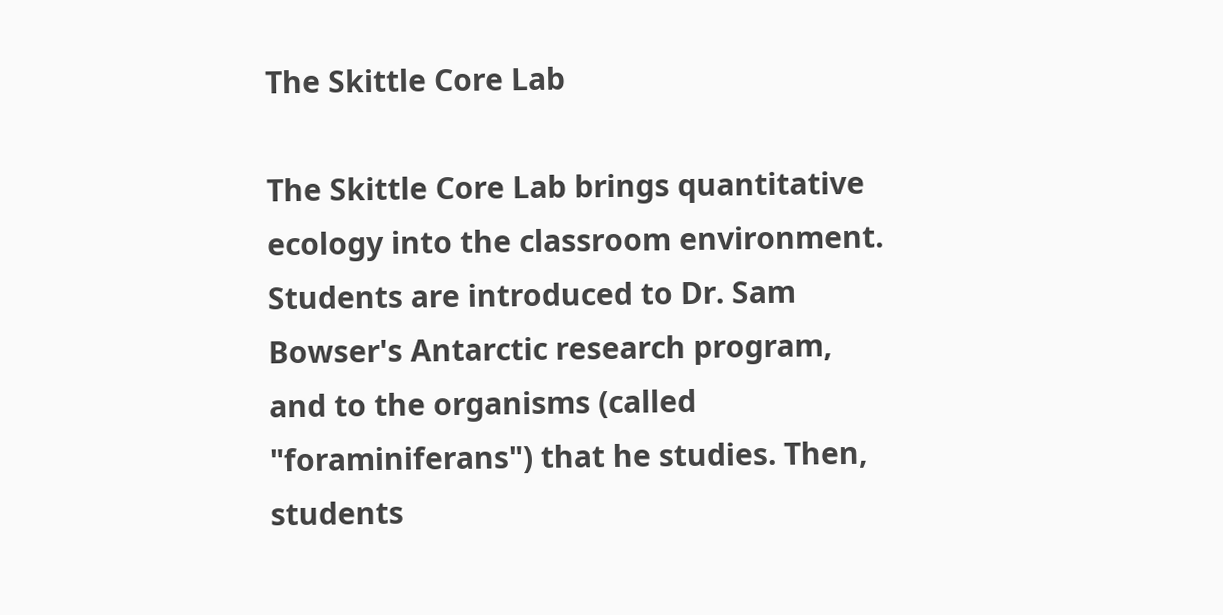The Skittle Core Lab

The Skittle Core Lab brings quantitative ecology into the classroom environment. Students are introduced to Dr. Sam Bowser's Antarctic research program, and to the organisms (called "foraminiferans") that he studies. Then, students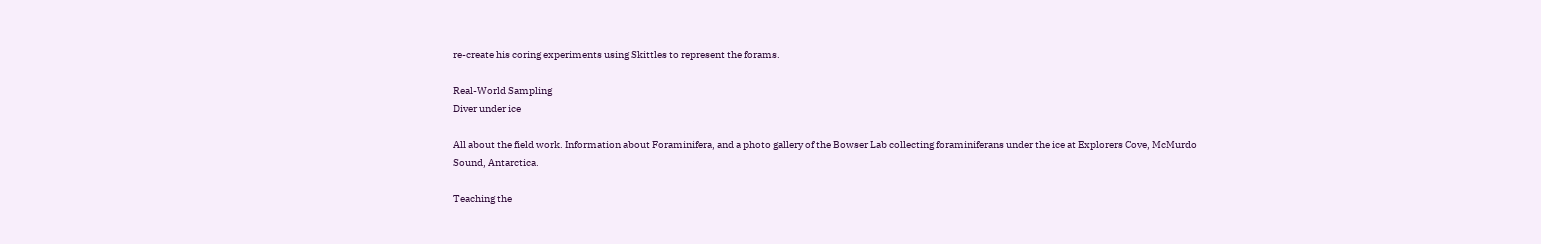re-create his coring experiments using Skittles to represent the forams.

Real-World Sampling
Diver under ice

All about the field work. Information about Foraminifera, and a photo gallery of the Bowser Lab collecting foraminiferans under the ice at Explorers Cove, McMurdo Sound, Antarctica.

Teaching the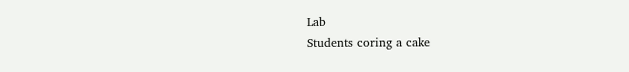Lab
Students coring a cake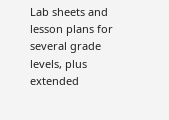Lab sheets and lesson plans for several grade levels, plus extended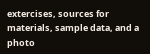extercises, sources for materials, sample data, and a photo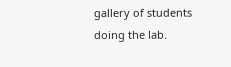gallery of students doing the lab.